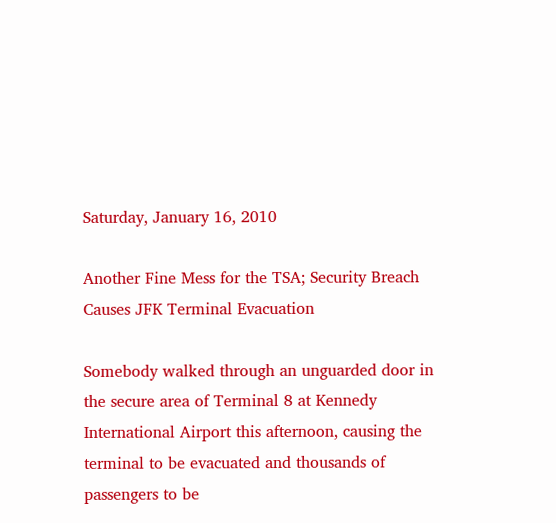Saturday, January 16, 2010

Another Fine Mess for the TSA; Security Breach Causes JFK Terminal Evacuation

Somebody walked through an unguarded door in the secure area of Terminal 8 at Kennedy International Airport this afternoon, causing the terminal to be evacuated and thousands of passengers to be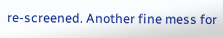re-screened. Another fine mess for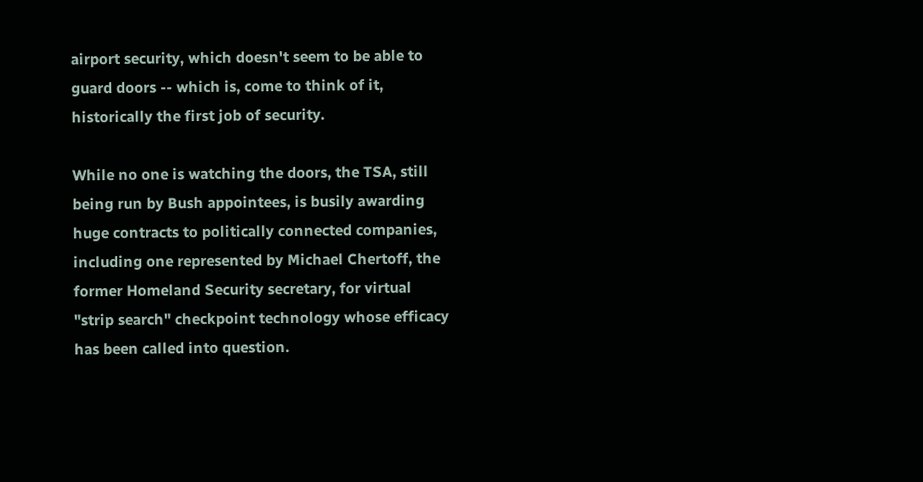airport security, which doesn't seem to be able to guard doors -- which is, come to think of it, historically the first job of security.

While no one is watching the doors, the TSA, still being run by Bush appointees, is busily awarding huge contracts to politically connected companies, including one represented by Michael Chertoff, the former Homeland Security secretary, for virtual "strip search" checkpoint technology whose efficacy has been called into question.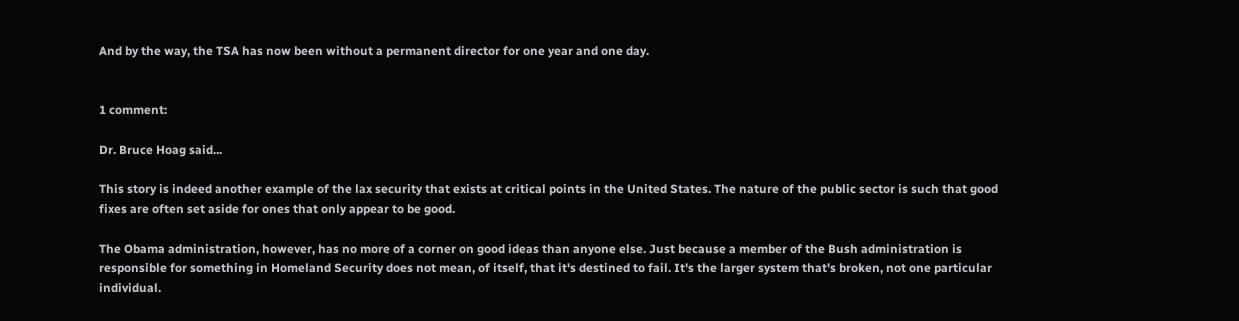And by the way, the TSA has now been without a permanent director for one year and one day.


1 comment:

Dr. Bruce Hoag said...

This story is indeed another example of the lax security that exists at critical points in the United States. The nature of the public sector is such that good fixes are often set aside for ones that only appear to be good.

The Obama administration, however, has no more of a corner on good ideas than anyone else. Just because a member of the Bush administration is responsible for something in Homeland Security does not mean, of itself, that it's destined to fail. It's the larger system that's broken, not one particular individual.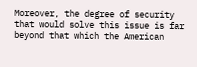Moreover, the degree of security that would solve this issue is far beyond that which the American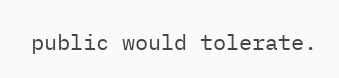public would tolerate.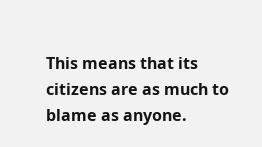This means that its citizens are as much to blame as anyone.